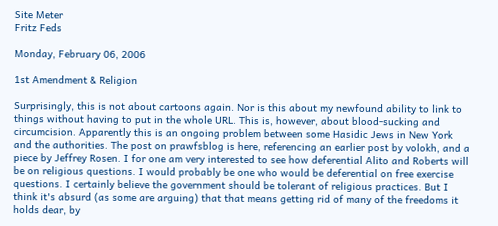Site Meter
Fritz Feds

Monday, February 06, 2006

1st Amendment & Religion

Surprisingly, this is not about cartoons again. Nor is this about my newfound ability to link to things without having to put in the whole URL. This is, however, about blood-sucking and circumcision. Apparently this is an ongoing problem between some Hasidic Jews in New York and the authorities. The post on prawfsblog is here, referencing an earlier post by volokh, and a piece by Jeffrey Rosen. I for one am very interested to see how deferential Alito and Roberts will be on religious questions. I would probably be one who would be deferential on free exercise questions. I certainly believe the government should be tolerant of religious practices. But I think it's absurd (as some are arguing) that that means getting rid of many of the freedoms it holds dear, by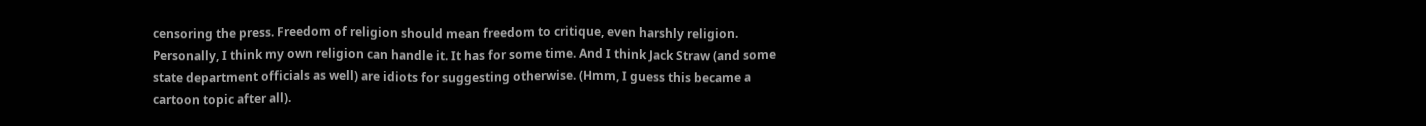censoring the press. Freedom of religion should mean freedom to critique, even harshly religion. Personally, I think my own religion can handle it. It has for some time. And I think Jack Straw (and some state department officials as well) are idiots for suggesting otherwise. (Hmm, I guess this became a cartoon topic after all).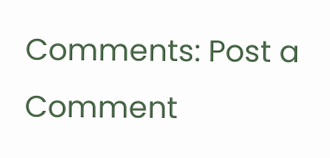Comments: Post a Comment